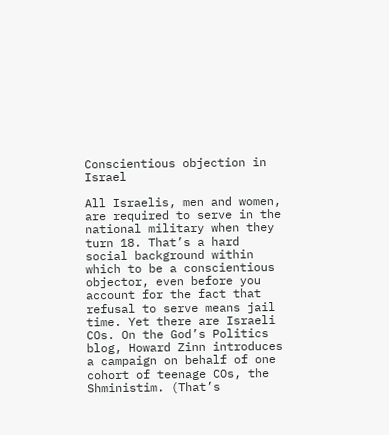Conscientious objection in Israel

All Israelis, men and women, are required to serve in the national military when they turn 18. That’s a hard social background within which to be a conscientious objector, even before you account for the fact that refusal to serve means jail time. Yet there are Israeli COs. On the God’s Politics blog, Howard Zinn introduces a campaign on behalf of one cohort of teenage COs, the Shministim. (That’s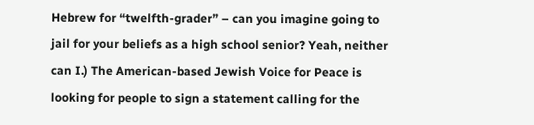Hebrew for “twelfth-grader” – can you imagine going to jail for your beliefs as a high school senior? Yeah, neither can I.) The American-based Jewish Voice for Peace is looking for people to sign a statement calling for the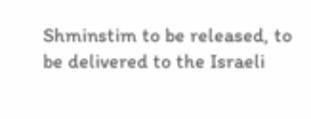Shminstim to be released, to be delivered to the Israeli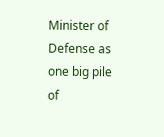Minister of Defense as one big pile of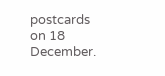postcards on 18 December.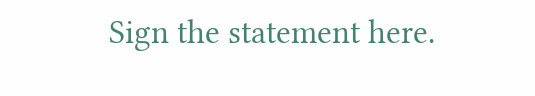Sign the statement here.